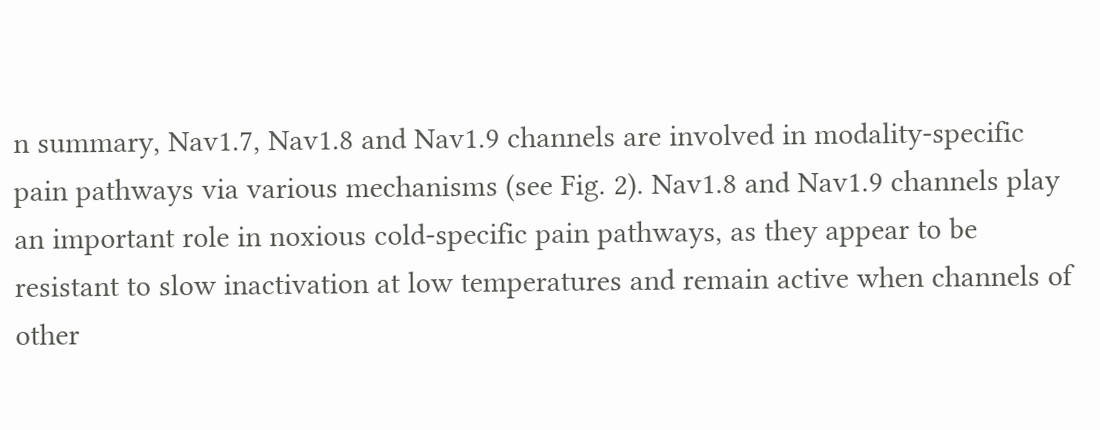n summary, Nav1.7, Nav1.8 and Nav1.9 channels are involved in modality-specific pain pathways via various mechanisms (see Fig. 2). Nav1.8 and Nav1.9 channels play an important role in noxious cold-specific pain pathways, as they appear to be resistant to slow inactivation at low temperatures and remain active when channels of other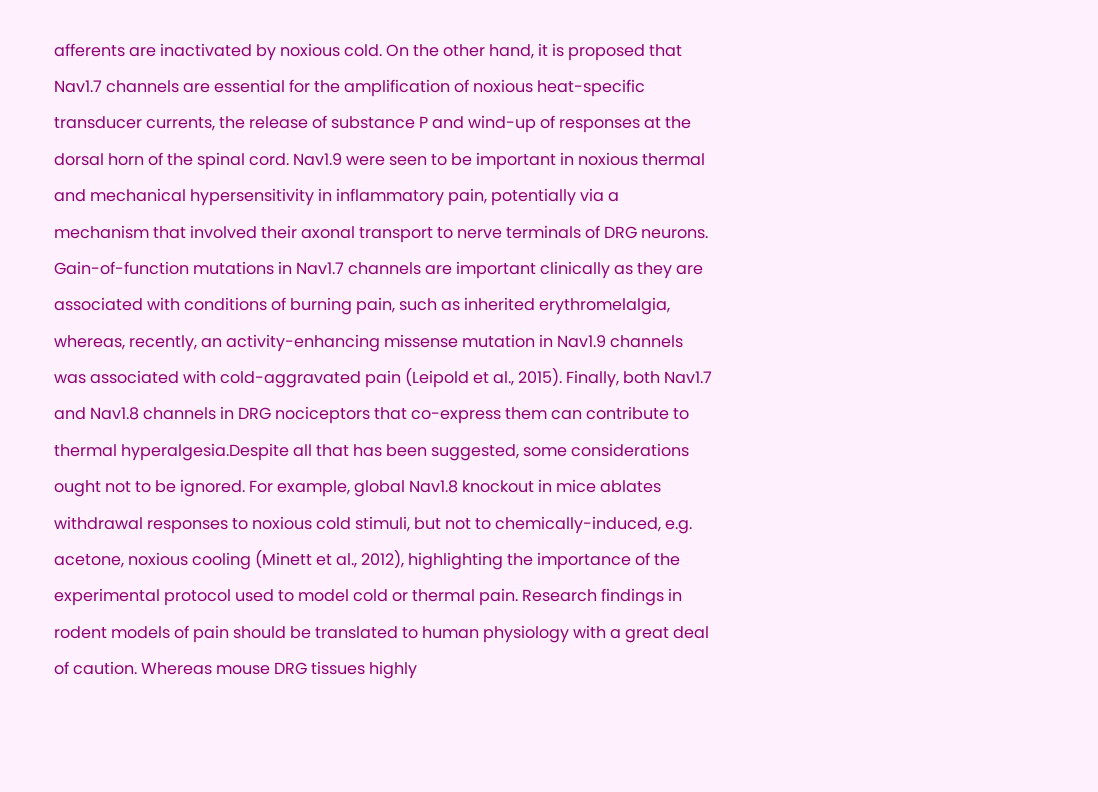afferents are inactivated by noxious cold. On the other hand, it is proposed that Nav1.7 channels are essential for the amplification of noxious heat-specific transducer currents, the release of substance P and wind-up of responses at the dorsal horn of the spinal cord. Nav1.9 were seen to be important in noxious thermal and mechanical hypersensitivity in inflammatory pain, potentially via a mechanism that involved their axonal transport to nerve terminals of DRG neurons. Gain-of-function mutations in Nav1.7 channels are important clinically as they are associated with conditions of burning pain, such as inherited erythromelalgia, whereas, recently, an activity-enhancing missense mutation in Nav1.9 channels was associated with cold-aggravated pain (Leipold et al., 2015). Finally, both Nav1.7 and Nav1.8 channels in DRG nociceptors that co-express them can contribute to thermal hyperalgesia.Despite all that has been suggested, some considerations ought not to be ignored. For example, global Nav1.8 knockout in mice ablates withdrawal responses to noxious cold stimuli, but not to chemically-induced, e.g. acetone, noxious cooling (Minett et al., 2012), highlighting the importance of the experimental protocol used to model cold or thermal pain. Research findings in rodent models of pain should be translated to human physiology with a great deal of caution. Whereas mouse DRG tissues highly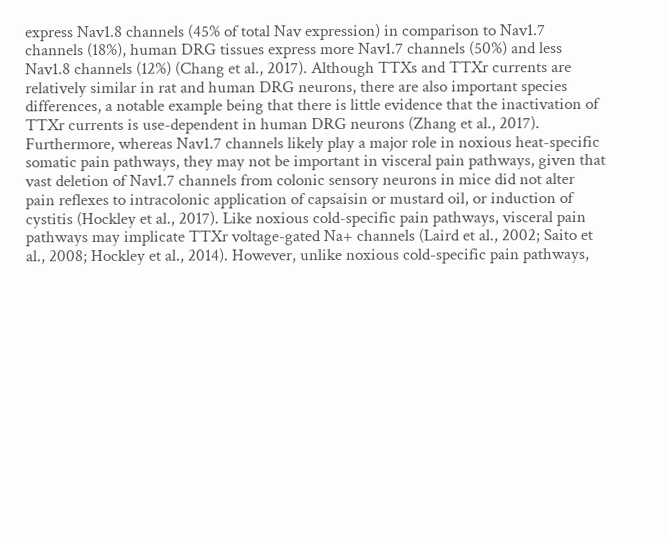express Nav1.8 channels (45% of total Nav expression) in comparison to Nav1.7 channels (18%), human DRG tissues express more Nav1.7 channels (50%) and less Nav1.8 channels (12%) (Chang et al., 2017). Although TTXs and TTXr currents are relatively similar in rat and human DRG neurons, there are also important species differences, a notable example being that there is little evidence that the inactivation of TTXr currents is use-dependent in human DRG neurons (Zhang et al., 2017). Furthermore, whereas Nav1.7 channels likely play a major role in noxious heat-specific somatic pain pathways, they may not be important in visceral pain pathways, given that vast deletion of Nav1.7 channels from colonic sensory neurons in mice did not alter pain reflexes to intracolonic application of capsaisin or mustard oil, or induction of cystitis (Hockley et al., 2017). Like noxious cold-specific pain pathways, visceral pain pathways may implicate TTXr voltage-gated Na+ channels (Laird et al., 2002; Saito et al., 2008; Hockley et al., 2014). However, unlike noxious cold-specific pain pathways,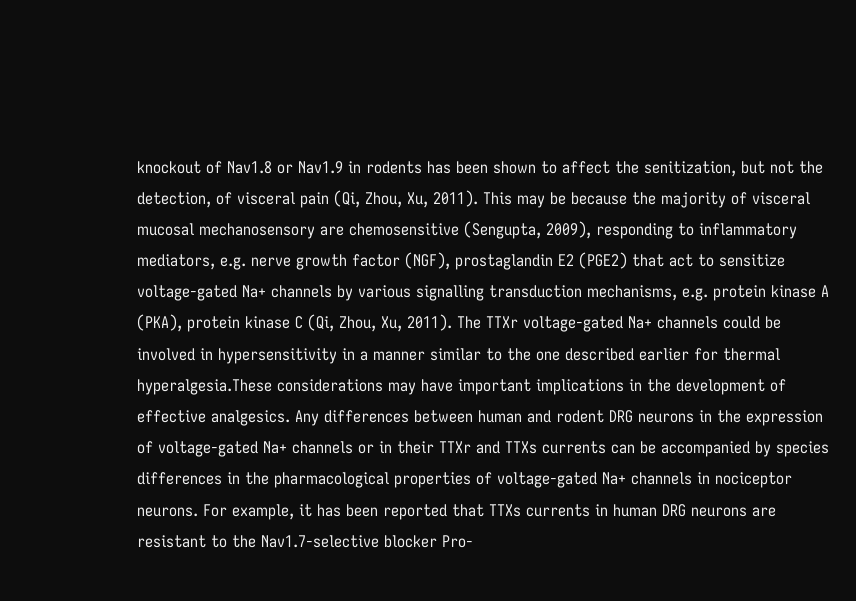knockout of Nav1.8 or Nav1.9 in rodents has been shown to affect the senitization, but not the detection, of visceral pain (Qi, Zhou, Xu, 2011). This may be because the majority of visceral mucosal mechanosensory are chemosensitive (Sengupta, 2009), responding to inflammatory mediators, e.g. nerve growth factor (NGF), prostaglandin E2 (PGE2) that act to sensitize voltage-gated Na+ channels by various signalling transduction mechanisms, e.g. protein kinase A (PKA), protein kinase C (Qi, Zhou, Xu, 2011). The TTXr voltage-gated Na+ channels could be involved in hypersensitivity in a manner similar to the one described earlier for thermal hyperalgesia.These considerations may have important implications in the development of effective analgesics. Any differences between human and rodent DRG neurons in the expression of voltage-gated Na+ channels or in their TTXr and TTXs currents can be accompanied by species differences in the pharmacological properties of voltage-gated Na+ channels in nociceptor neurons. For example, it has been reported that TTXs currents in human DRG neurons are resistant to the Nav1.7-selective blocker Pro-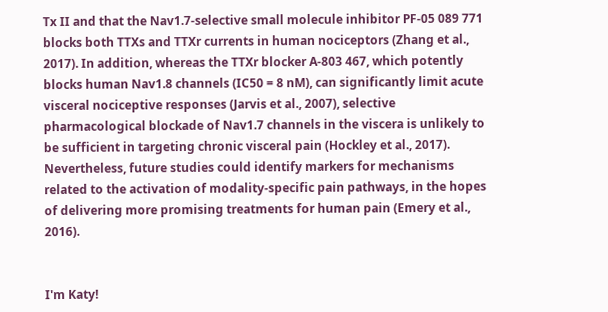Tx II and that the Nav1.7-selective small molecule inhibitor PF-05 089 771 blocks both TTXs and TTXr currents in human nociceptors (Zhang et al., 2017). In addition, whereas the TTXr blocker A-803 467, which potently blocks human Nav1.8 channels (IC50 = 8 nM), can significantly limit acute visceral nociceptive responses (Jarvis et al., 2007), selective pharmacological blockade of Nav1.7 channels in the viscera is unlikely to be sufficient in targeting chronic visceral pain (Hockley et al., 2017). Nevertheless, future studies could identify markers for mechanisms related to the activation of modality-specific pain pathways, in the hopes of delivering more promising treatments for human pain (Emery et al., 2016).


I'm Katy!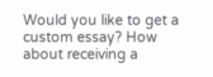Would you like to get a custom essay? How about receiving a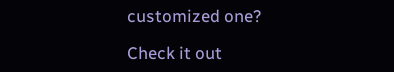customized one?

Check it out